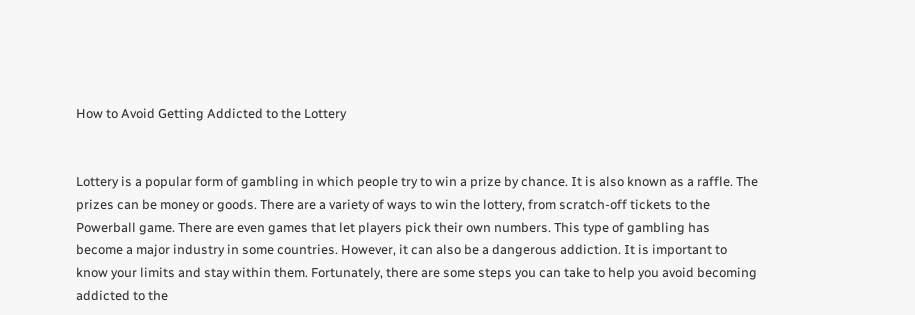How to Avoid Getting Addicted to the Lottery


Lottery is a popular form of gambling in which people try to win a prize by chance. It is also known as a raffle. The prizes can be money or goods. There are a variety of ways to win the lottery, from scratch-off tickets to the Powerball game. There are even games that let players pick their own numbers. This type of gambling has become a major industry in some countries. However, it can also be a dangerous addiction. It is important to know your limits and stay within them. Fortunately, there are some steps you can take to help you avoid becoming addicted to the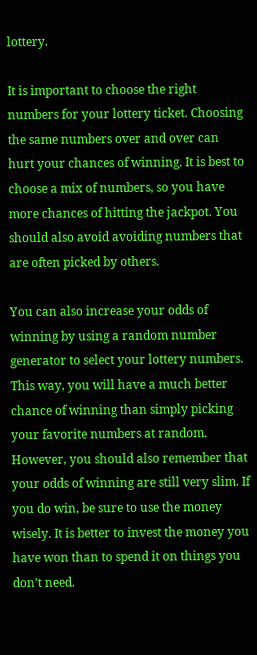lottery.

It is important to choose the right numbers for your lottery ticket. Choosing the same numbers over and over can hurt your chances of winning. It is best to choose a mix of numbers, so you have more chances of hitting the jackpot. You should also avoid avoiding numbers that are often picked by others.

You can also increase your odds of winning by using a random number generator to select your lottery numbers. This way, you will have a much better chance of winning than simply picking your favorite numbers at random. However, you should also remember that your odds of winning are still very slim. If you do win, be sure to use the money wisely. It is better to invest the money you have won than to spend it on things you don’t need.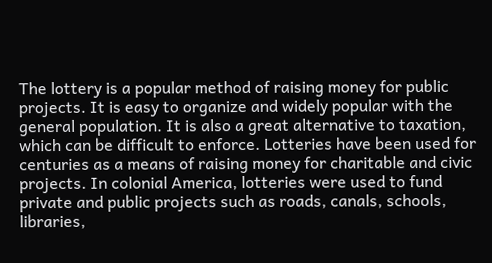The lottery is a popular method of raising money for public projects. It is easy to organize and widely popular with the general population. It is also a great alternative to taxation, which can be difficult to enforce. Lotteries have been used for centuries as a means of raising money for charitable and civic projects. In colonial America, lotteries were used to fund private and public projects such as roads, canals, schools, libraries,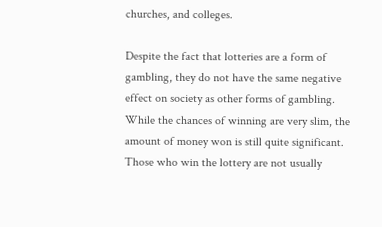churches, and colleges.

Despite the fact that lotteries are a form of gambling, they do not have the same negative effect on society as other forms of gambling. While the chances of winning are very slim, the amount of money won is still quite significant. Those who win the lottery are not usually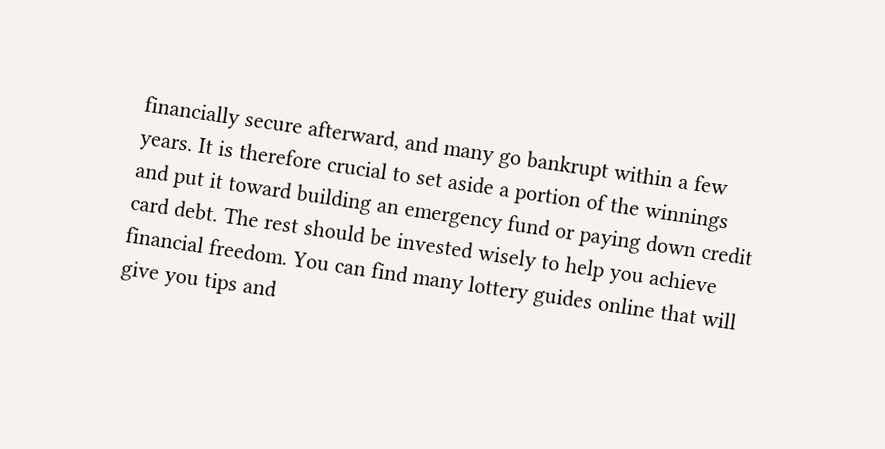financially secure afterward, and many go bankrupt within a few years. It is therefore crucial to set aside a portion of the winnings and put it toward building an emergency fund or paying down credit card debt. The rest should be invested wisely to help you achieve financial freedom. You can find many lottery guides online that will give you tips and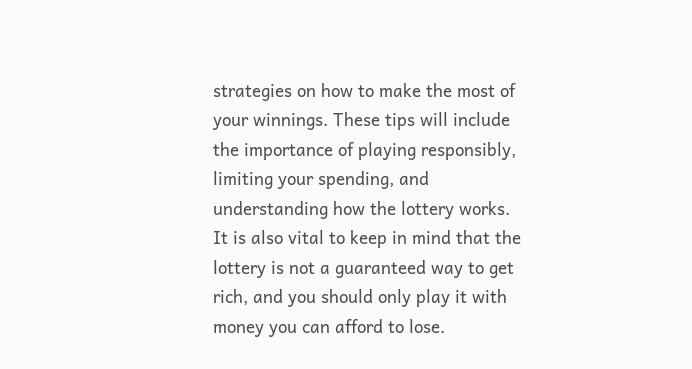strategies on how to make the most of your winnings. These tips will include the importance of playing responsibly, limiting your spending, and understanding how the lottery works. It is also vital to keep in mind that the lottery is not a guaranteed way to get rich, and you should only play it with money you can afford to lose.